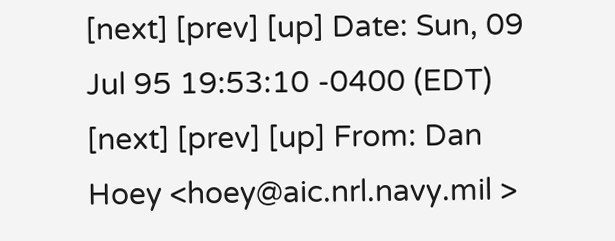[next] [prev] [up] Date: Sun, 09 Jul 95 19:53:10 -0400 (EDT)
[next] [prev] [up] From: Dan Hoey <hoey@aic.nrl.navy.mil >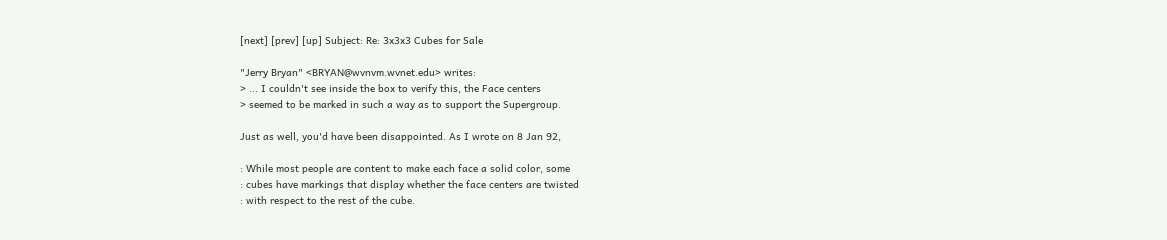[next] [prev] [up] Subject: Re: 3x3x3 Cubes for Sale

"Jerry Bryan" <BRYAN@wvnvm.wvnet.edu> writes:
> ... I couldn't see inside the box to verify this, the Face centers
> seemed to be marked in such a way as to support the Supergroup.

Just as well, you'd have been disappointed. As I wrote on 8 Jan 92,

: While most people are content to make each face a solid color, some
: cubes have markings that display whether the face centers are twisted
: with respect to the rest of the cube.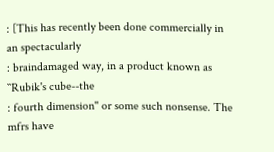: [This has recently been done commercially in an spectacularly
: braindamaged way, in a product known as ``Rubik's cube--the
: fourth dimension'' or some such nonsense. The mfrs have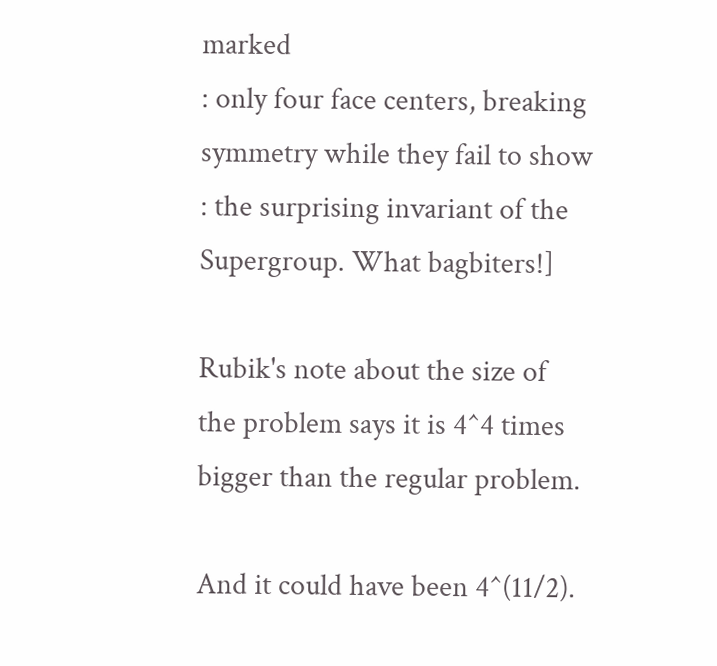marked
: only four face centers, breaking symmetry while they fail to show
: the surprising invariant of the Supergroup. What bagbiters!]

Rubik's note about the size of
the problem says it is 4^4 times bigger than the regular problem.

And it could have been 4^(11/2).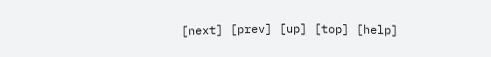[next] [prev] [up] [top] [help]